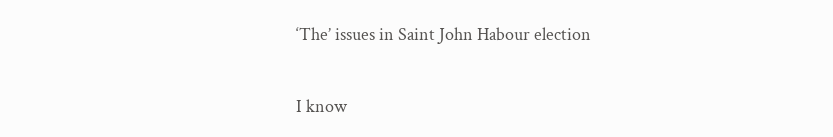‘The’ issues in Saint John Habour election

I know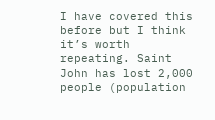I have covered this before but I think it’s worth repeating. Saint John has lost 2,000 people (population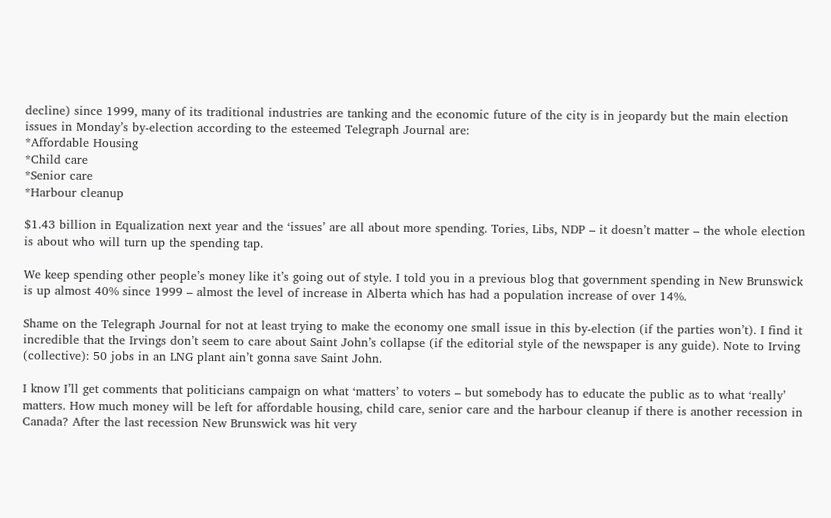decline) since 1999, many of its traditional industries are tanking and the economic future of the city is in jeopardy but the main election issues in Monday’s by-election according to the esteemed Telegraph Journal are:
*Affordable Housing
*Child care
*Senior care
*Harbour cleanup

$1.43 billion in Equalization next year and the ‘issues’ are all about more spending. Tories, Libs, NDP – it doesn’t matter – the whole election is about who will turn up the spending tap.

We keep spending other people’s money like it’s going out of style. I told you in a previous blog that government spending in New Brunswick is up almost 40% since 1999 – almost the level of increase in Alberta which has had a population increase of over 14%.

Shame on the Telegraph Journal for not at least trying to make the economy one small issue in this by-election (if the parties won’t). I find it incredible that the Irvings don’t seem to care about Saint John’s collapse (if the editorial style of the newspaper is any guide). Note to Irving (collective): 50 jobs in an LNG plant ain’t gonna save Saint John.

I know I’ll get comments that politicians campaign on what ‘matters’ to voters – but somebody has to educate the public as to what ‘really’ matters. How much money will be left for affordable housing, child care, senior care and the harbour cleanup if there is another recession in Canada? After the last recession New Brunswick was hit very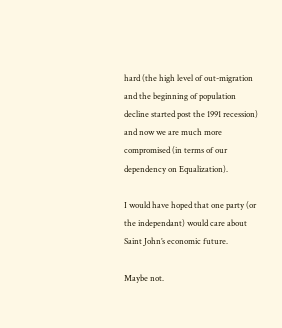hard (the high level of out-migration and the beginning of population decline started post the 1991 recession) and now we are much more compromised (in terms of our dependency on Equalization).

I would have hoped that one party (or the independant) would care about Saint John’s economic future.

Maybe not.